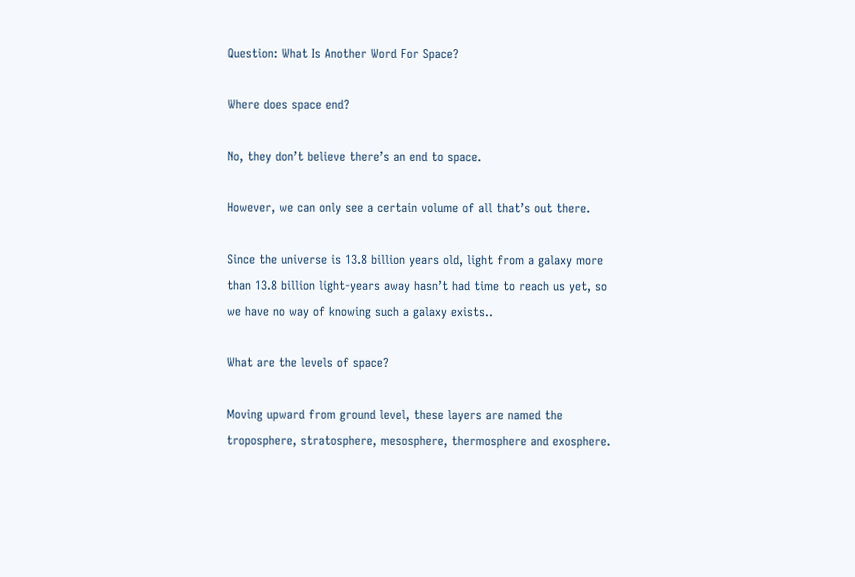Question: What Is Another Word For Space?

Where does space end?

No, they don’t believe there’s an end to space.

However, we can only see a certain volume of all that’s out there.

Since the universe is 13.8 billion years old, light from a galaxy more than 13.8 billion light-years away hasn’t had time to reach us yet, so we have no way of knowing such a galaxy exists..

What are the levels of space?

Moving upward from ground level, these layers are named the troposphere, stratosphere, mesosphere, thermosphere and exosphere.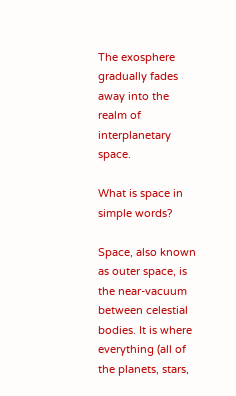The exosphere gradually fades away into the realm of interplanetary space.

What is space in simple words?

Space, also known as outer space, is the near-vacuum between celestial bodies. It is where everything (all of the planets, stars,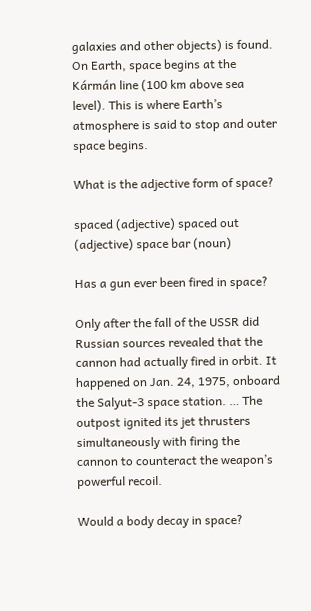galaxies and other objects) is found. On Earth, space begins at the Kármán line (100 km above sea level). This is where Earth’s atmosphere is said to stop and outer space begins.

What is the adjective form of space?

spaced (adjective) spaced out (adjective) space bar (noun)

Has a gun ever been fired in space?

Only after the fall of the USSR did Russian sources revealed that the cannon had actually fired in orbit. It happened on Jan. 24, 1975, onboard the Salyut-3 space station. … The outpost ignited its jet thrusters simultaneously with firing the cannon to counteract the weapon’s powerful recoil.

Would a body decay in space?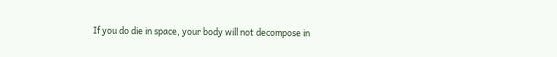If you do die in space, your body will not decompose in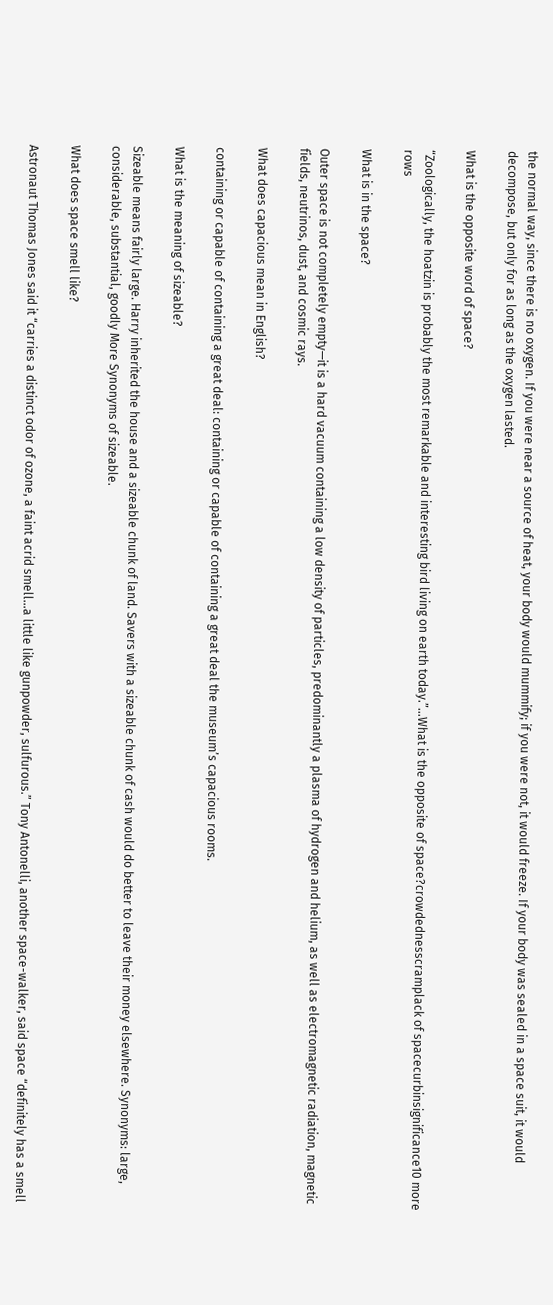the normal way, since there is no oxygen. If you were near a source of heat, your body would mummify; if you were not, it would freeze. If your body was sealed in a space suit, it would decompose, but only for as long as the oxygen lasted.

What is the opposite word of space?

“Zoologically, the hoatzin is probably the most remarkable and interesting bird living on earth today.”…What is the opposite of space?crowdednesscramplack of spacecurbinsignificance10 more rows

What is in the space?

Outer space is not completely empty—it is a hard vacuum containing a low density of particles, predominantly a plasma of hydrogen and helium, as well as electromagnetic radiation, magnetic fields, neutrinos, dust, and cosmic rays.

What does capacious mean in English?

containing or capable of containing a great deal: containing or capable of containing a great deal the museum’s capacious rooms.

What is the meaning of sizeable?

Sizeable means fairly large. Harry inherited the house and a sizeable chunk of land. Savers with a sizeable chunk of cash would do better to leave their money elsewhere. Synonyms: large, considerable, substantial, goodly More Synonyms of sizeable.

What does space smell like?

Astronaut Thomas Jones said it “carries a distinct odor of ozone, a faint acrid smell…a little like gunpowder, sulfurous.” Tony Antonelli, another space-walker, said space “definitely has a smell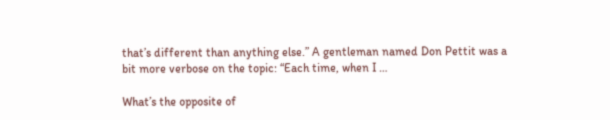that’s different than anything else.” A gentleman named Don Pettit was a bit more verbose on the topic: “Each time, when I …

What’s the opposite of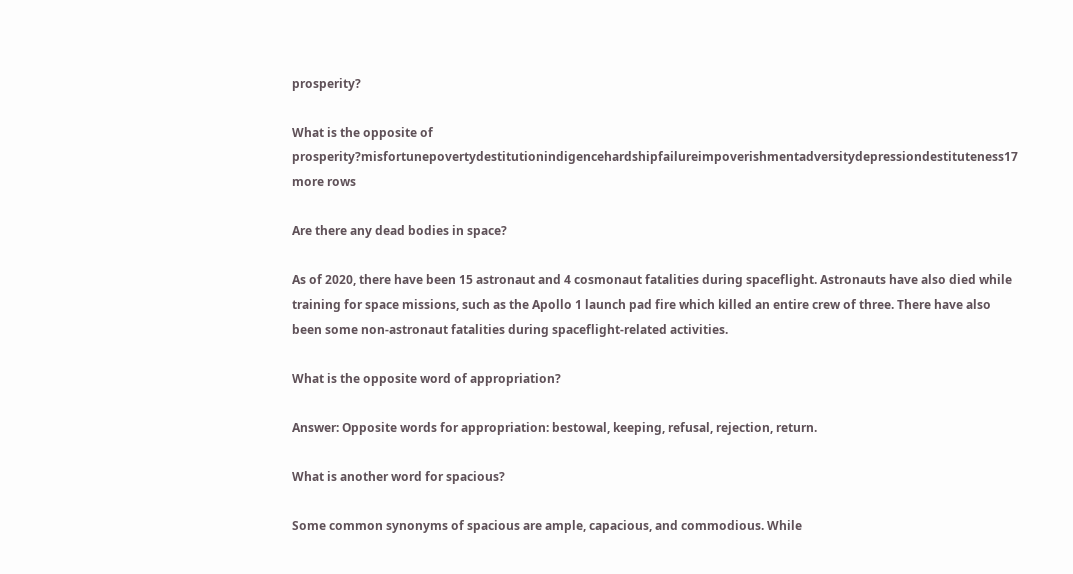prosperity?

What is the opposite of prosperity?misfortunepovertydestitutionindigencehardshipfailureimpoverishmentadversitydepressiondestituteness17 more rows

Are there any dead bodies in space?

As of 2020, there have been 15 astronaut and 4 cosmonaut fatalities during spaceflight. Astronauts have also died while training for space missions, such as the Apollo 1 launch pad fire which killed an entire crew of three. There have also been some non-astronaut fatalities during spaceflight-related activities.

What is the opposite word of appropriation?

Answer: Opposite words for appropriation: bestowal, keeping, refusal, rejection, return.

What is another word for spacious?

Some common synonyms of spacious are ample, capacious, and commodious. While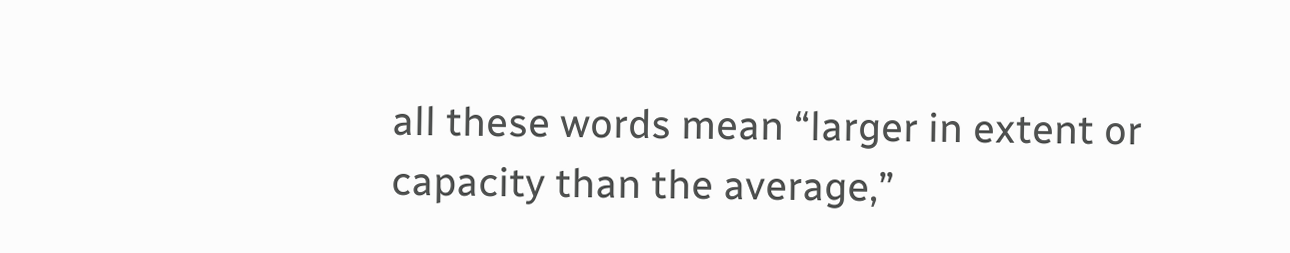all these words mean “larger in extent or capacity than the average,”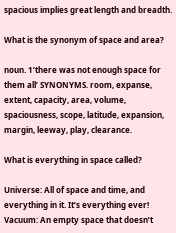spacious implies great length and breadth.

What is the synonym of space and area?

noun. 1’there was not enough space for them all’ SYNONYMS. room, expanse, extent, capacity, area, volume, spaciousness, scope, latitude, expansion, margin, leeway, play, clearance.

What is everything in space called?

Universe: All of space and time, and everything in it. It’s everything ever! Vacuum: An empty space that doesn’t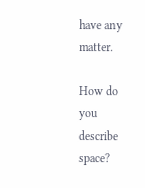have any matter.

How do you describe space?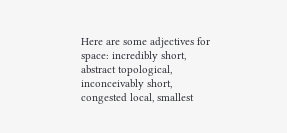Here are some adjectives for space: incredibly short, abstract topological, inconceivably short, congested local, smallest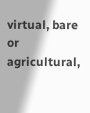virtual, bare or agricultural,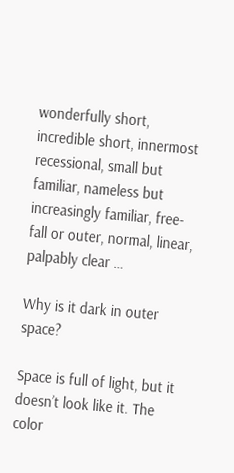wonderfully short, incredible short, innermost recessional, small but familiar, nameless but increasingly familiar, free-fall or outer, normal, linear, palpably clear …

Why is it dark in outer space?

Space is full of light, but it doesn’t look like it. The color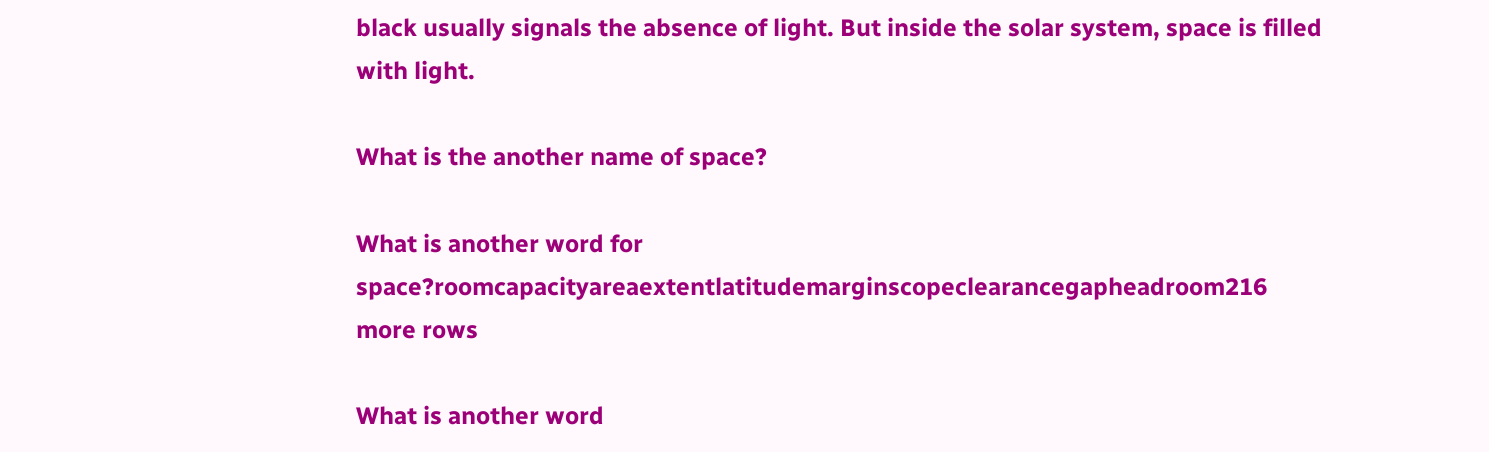black usually signals the absence of light. But inside the solar system, space is filled with light.

What is the another name of space?

What is another word for space?roomcapacityareaextentlatitudemarginscopeclearancegapheadroom216 more rows

What is another word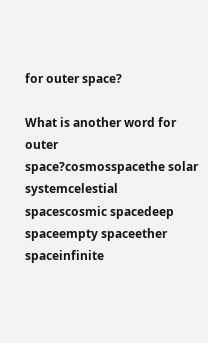for outer space?

What is another word for outer space?cosmosspacethe solar systemcelestial spacescosmic spacedeep spaceempty spaceether spaceinfinite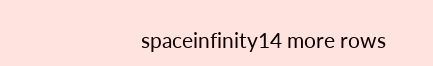spaceinfinity14 more rows